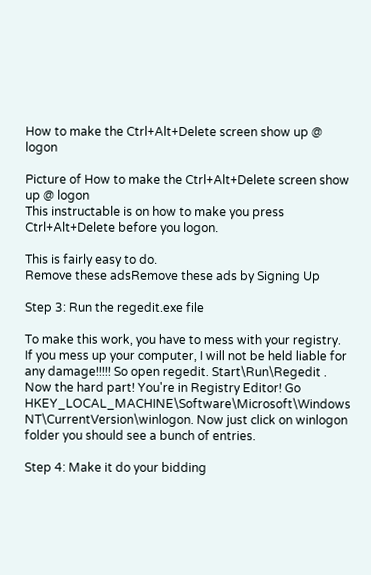How to make the Ctrl+Alt+Delete screen show up @ logon

Picture of How to make the Ctrl+Alt+Delete screen show up @ logon
This instructable is on how to make you press Ctrl+Alt+Delete before you logon.

This is fairly easy to do.
Remove these adsRemove these ads by Signing Up

Step 3: Run the regedit.exe file

To make this work, you have to mess with your registry. If you mess up your computer, I will not be held liable for any damage!!!!! So open regedit. Start\Run\Regedit . Now the hard part! You're in Registry Editor! Go HKEY_LOCAL_MACHINE\Software\Microsoft\Windows NT\CurrentVersion\winlogon. Now just click on winlogon folder you should see a bunch of entries.

Step 4: Make it do your bidding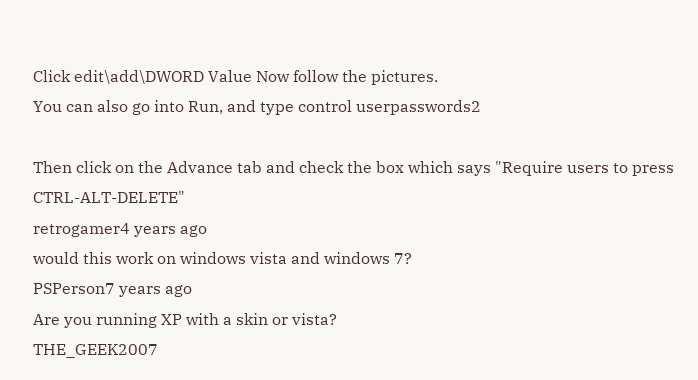Click edit\add\DWORD Value Now follow the pictures.
You can also go into Run, and type control userpasswords2

Then click on the Advance tab and check the box which says "Require users to press CTRL-ALT-DELETE"
retrogamer4 years ago
would this work on windows vista and windows 7?
PSPerson7 years ago
Are you running XP with a skin or vista?
THE_GEEK2007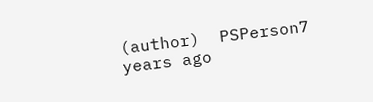(author)  PSPerson7 years ago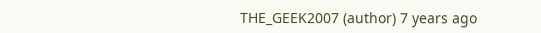THE_GEEK2007 (author) 7 years ago